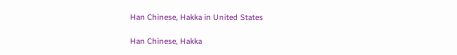Han Chinese, Hakka in United States

Han Chinese, Hakka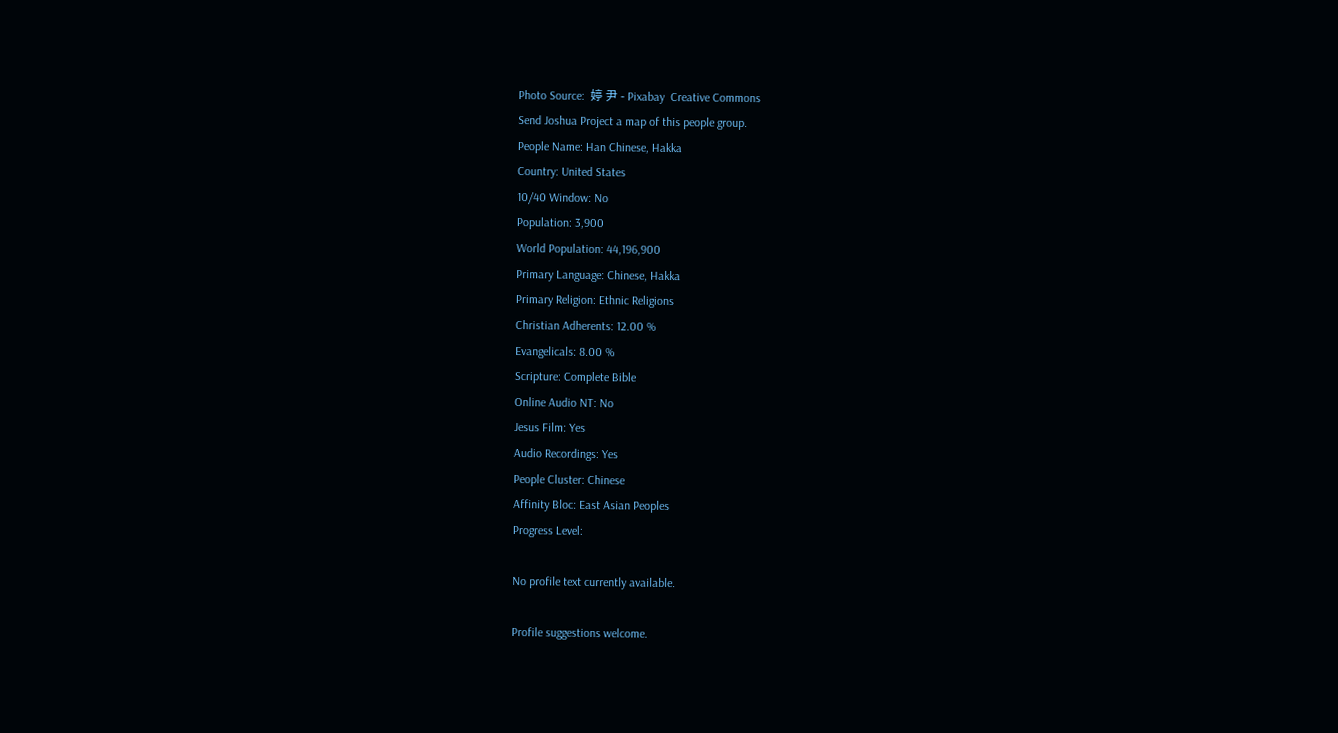Photo Source:  婷 尹 - Pixabay  Creative Commons
Send Joshua Project a map of this people group.
People Name: Han Chinese, Hakka
Country: United States
10/40 Window: No
Population: 3,900
World Population: 44,196,900
Primary Language: Chinese, Hakka
Primary Religion: Ethnic Religions
Christian Adherents: 12.00 %
Evangelicals: 8.00 %
Scripture: Complete Bible
Online Audio NT: No
Jesus Film: Yes
Audio Recordings: Yes
People Cluster: Chinese
Affinity Bloc: East Asian Peoples
Progress Level:

No profile text currently available.

Profile suggestions welcome.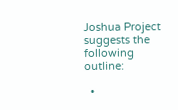Joshua Project suggests the following outline:

  •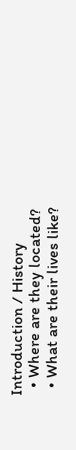Introduction / History
  • Where are they located?
  • What are their lives like?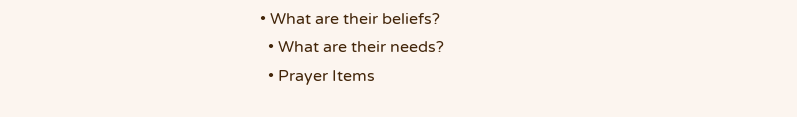• What are their beliefs?
  • What are their needs?
  • Prayer Items